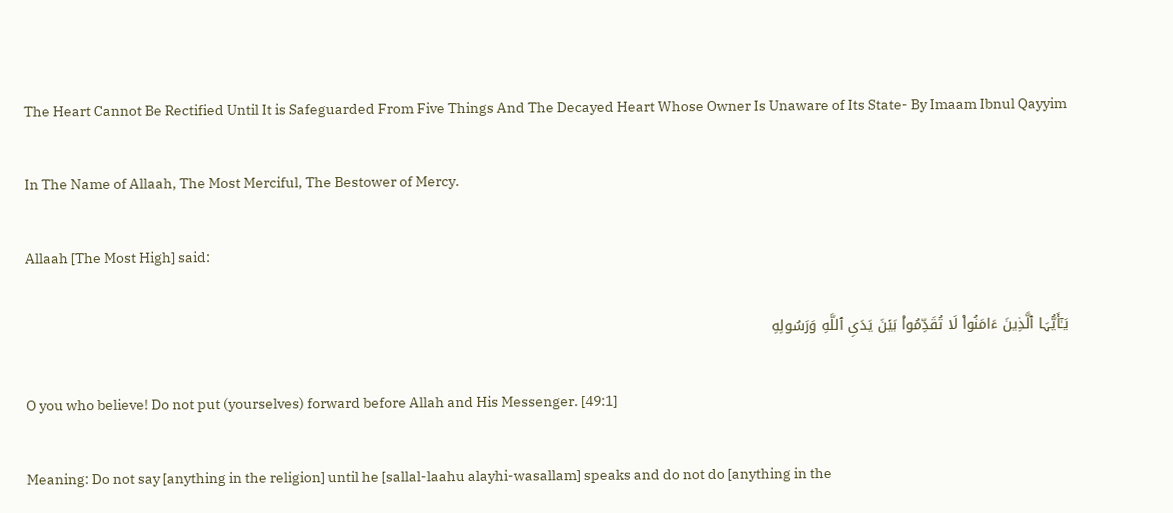The Heart Cannot Be Rectified Until It is Safeguarded From Five Things And The Decayed Heart Whose Owner Is Unaware of Its State- By Imaam Ibnul Qayyim

In The Name of Allaah, The Most Merciful, The Bestower of Mercy.

Allaah [The Most High] said:

يَـٰٓأَيُّہَا ٱلَّذِينَ ءَامَنُواْ لَا تُقَدِّمُواْ بَيۡنَ يَدَىِ ٱللَّهِ وَرَسُولِهِ

O you who believe! Do not put (yourselves) forward before Allah and His Messenger. [49:1]

Meaning: Do not say [anything in the religion] until he [sallal-laahu alayhi-wasallam] speaks and do not do [anything in the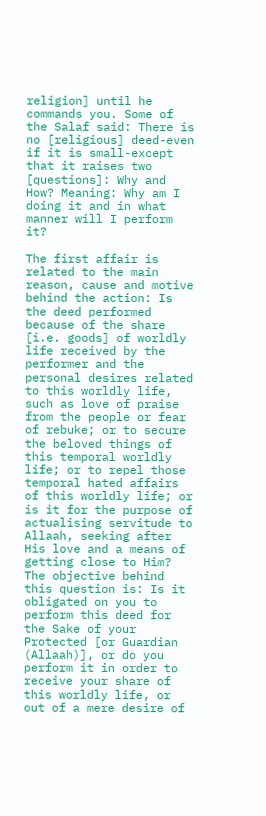religion] until he commands you. Some of the Salaf said: There is no [religious] deed-even if it is small-except that it raises two [questions]: Why and How? Meaning: Why am I doing it and in what manner will I perform it?

The first affair is related to the main reason, cause and motive behind the action: Is the deed performed because of the share [i.e. goods] of worldly life received by the performer and the personal desires related to this worldly life, such as love of praise from the people or fear of rebuke; or to secure the beloved things of this temporal worldly life; or to repel those temporal hated affairs of this worldly life; or is it for the purpose of actualising servitude to Allaah, seeking after His love and a means of getting close to Him? The objective behind this question is: Is it obligated on you to perform this deed for the Sake of your Protected [or Guardian (Allaah)], or do you perform it in order to receive your share of this worldly life, or out of a mere desire of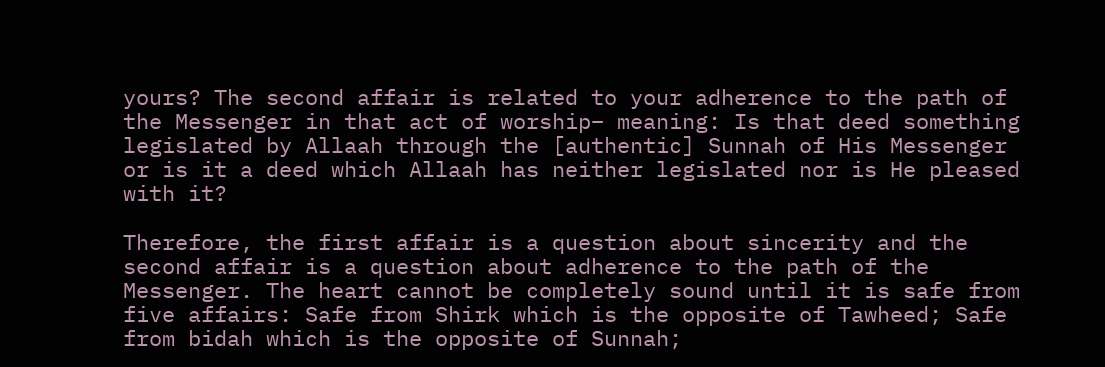yours? The second affair is related to your adherence to the path of the Messenger in that act of worship– meaning: Is that deed something legislated by Allaah through the [authentic] Sunnah of His Messenger or is it a deed which Allaah has neither legislated nor is He pleased with it?

Therefore, the first affair is a question about sincerity and the second affair is a question about adherence to the path of the Messenger. The heart cannot be completely sound until it is safe from five affairs: Safe from Shirk which is the opposite of Tawheed; Safe from bidah which is the opposite of Sunnah;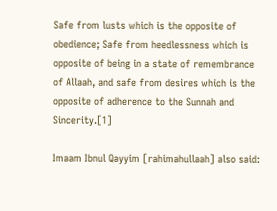Safe from lusts which is the opposite of obedience; Safe from heedlessness which is opposite of being in a state of remembrance of Allaah, and safe from desires which is the opposite of adherence to the Sunnah and Sincerity.[1]

Imaam Ibnul Qayyim [rahimahullaah] also said: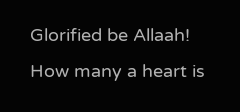Glorified be Allaah! How many a heart is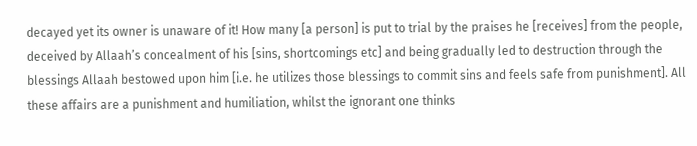decayed yet its owner is unaware of it! How many [a person] is put to trial by the praises he [receives] from the people, deceived by Allaah’s concealment of his [sins, shortcomings etc] and being gradually led to destruction through the blessings Allaah bestowed upon him [i.e. he utilizes those blessings to commit sins and feels safe from punishment]. All these affairs are a punishment and humiliation, whilst the ignorant one thinks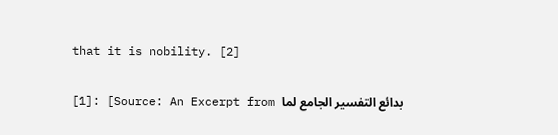that it is nobility. [2]

[1]: [Source: An Excerpt from بدائع التفسير الجامع لما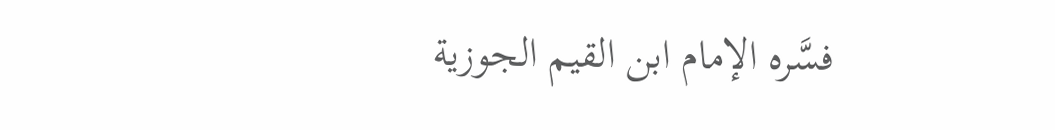فسَّره الإمام ابن القيم الجوزية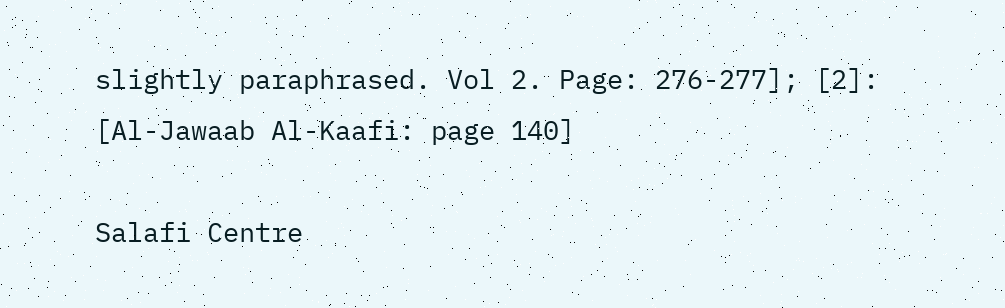slightly paraphrased. Vol 2. Page: 276-277]; [2]: [Al-Jawaab Al-Kaafi: page 140]

Salafi Centre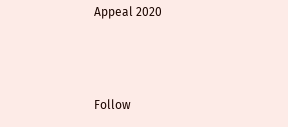Appeal 2020



Follow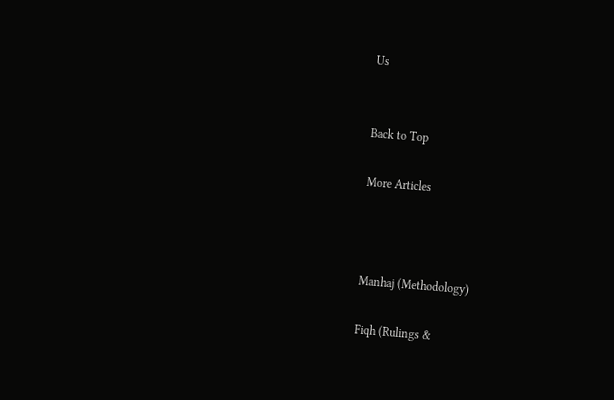Us


Back to Top

More Articles



Manhaj (Methodology)

Fiqh (Rulings &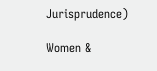Jurisprudence)

Women &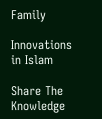Family

Innovations in Islam

Share The Knowledge